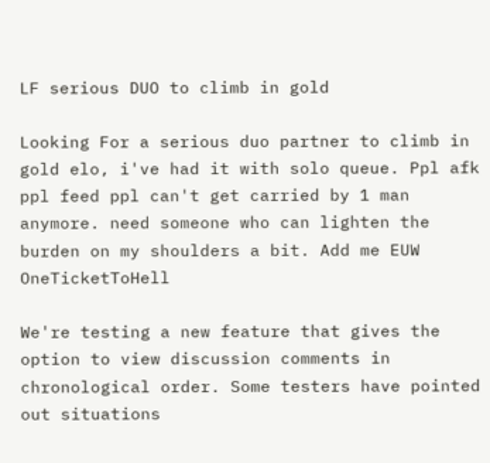LF serious DUO to climb in gold

Looking For a serious duo partner to climb in gold elo, i've had it with solo queue. Ppl afk ppl feed ppl can't get carried by 1 man anymore. need someone who can lighten the burden on my shoulders a bit. Add me EUW OneTicketToHell

We're testing a new feature that gives the option to view discussion comments in chronological order. Some testers have pointed out situations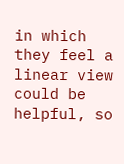in which they feel a linear view could be helpful, so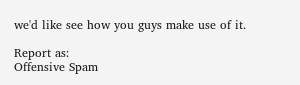we'd like see how you guys make use of it.

Report as:
Offensive Spam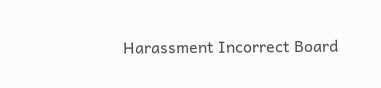Harassment Incorrect Board